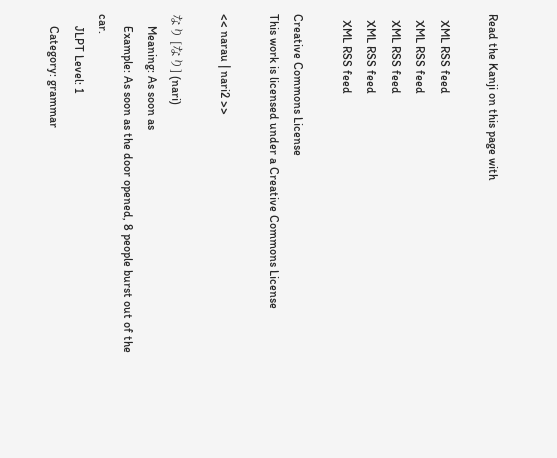Read the Kanji on this page with

  XML RSS feed
  XML RSS feed
  XML RSS feed
  XML RSS feed
  XML RSS feed

Creative Commons License
This work is licensed under a Creative Commons License

<< narau | nari2 >>

なり [なり] (nari)
    Meaning: As soon as
    Example: As soon as the door opened, 8 people burst out of the car.
    JLPT Level: 1
    Category: grammar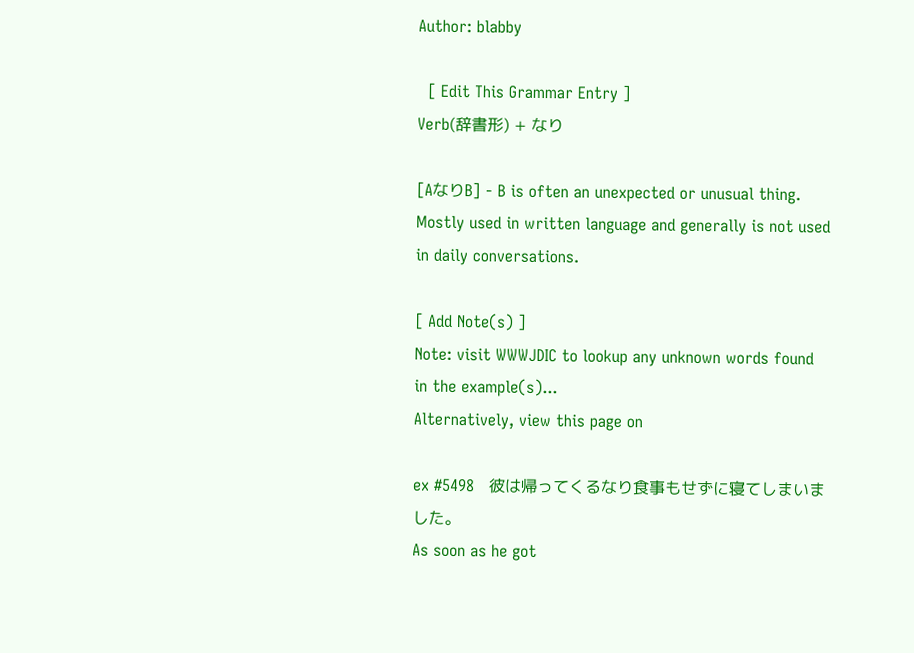Author: blabby

  [ Edit This Grammar Entry ]
Verb(辞書形) + なり

[AなりB] - B is often an unexpected or unusual thing.
Mostly used in written language and generally is not used in daily conversations.

[ Add Note(s) ]
Note: visit WWWJDIC to lookup any unknown words found in the example(s)...
Alternatively, view this page on

ex #5498   彼は帰ってくるなり食事もせずに寝てしまいました。
As soon as he got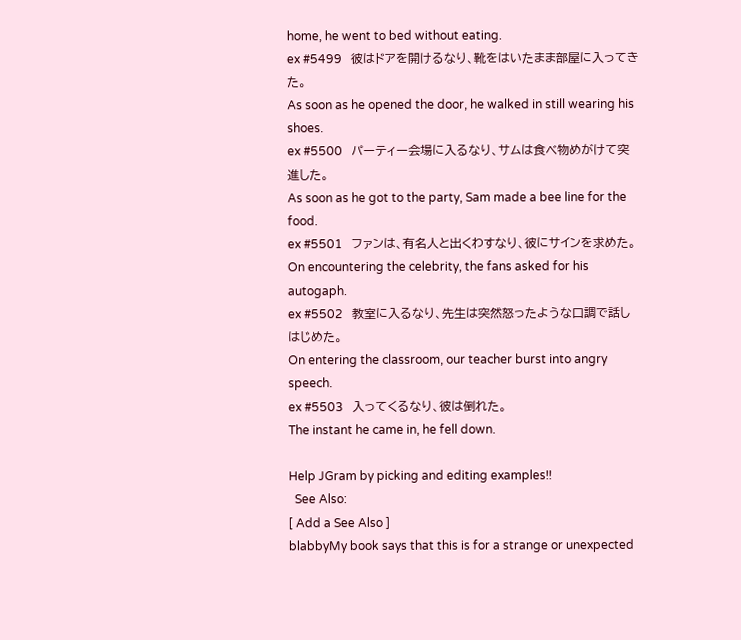home, he went to bed without eating.
ex #5499   彼はドアを開けるなり、靴をはいたまま部屋に入ってきた。
As soon as he opened the door, he walked in still wearing his shoes.
ex #5500   パーティー会場に入るなり、サムは食べ物めがけて突進した。
As soon as he got to the party, Sam made a bee line for the food.
ex #5501   ファンは、有名人と出くわすなり、彼にサインを求めた。
On encountering the celebrity, the fans asked for his autogaph.
ex #5502   教室に入るなり、先生は突然怒ったような口調で話しはじめた。
On entering the classroom, our teacher burst into angry speech.
ex #5503   入ってくるなり、彼は倒れた。
The instant he came in, he fell down.

Help JGram by picking and editing examples!!
  See Also:
[ Add a See Also ]
blabbyMy book says that this is for a strange or unexpected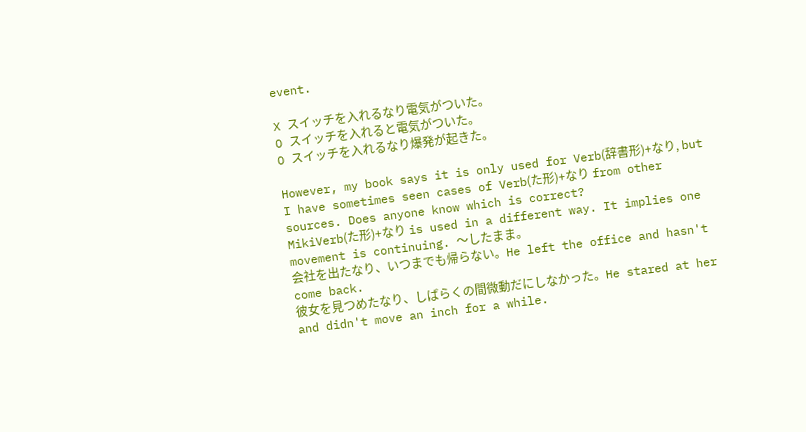event.

X スイッチを入れるなり電気がついた。
O スイッチを入れると電気がついた。
O スイッチを入れるなり爆発が起きた。

However, my book says it is only used for Verb(辞書形)+なり, but I have sometimes seen cases of Verb(た形)+なり from other sources. Does anyone know which is correct?
MikiVerb(た形)+なり is used in a different way. It implies one movement is continuing. 〜したまま。
会社を出たなり、いつまでも帰らない。He left the office and hasn't come back.
彼女を見つめたなり、しばらくの間微動だにしなかった。He stared at her and didn't move an inch for a while.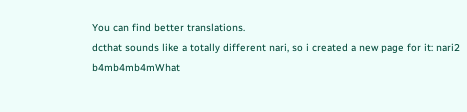You can find better translations.
dcthat sounds like a totally different nari, so i created a new page for it: nari2
b4mb4mb4mWhat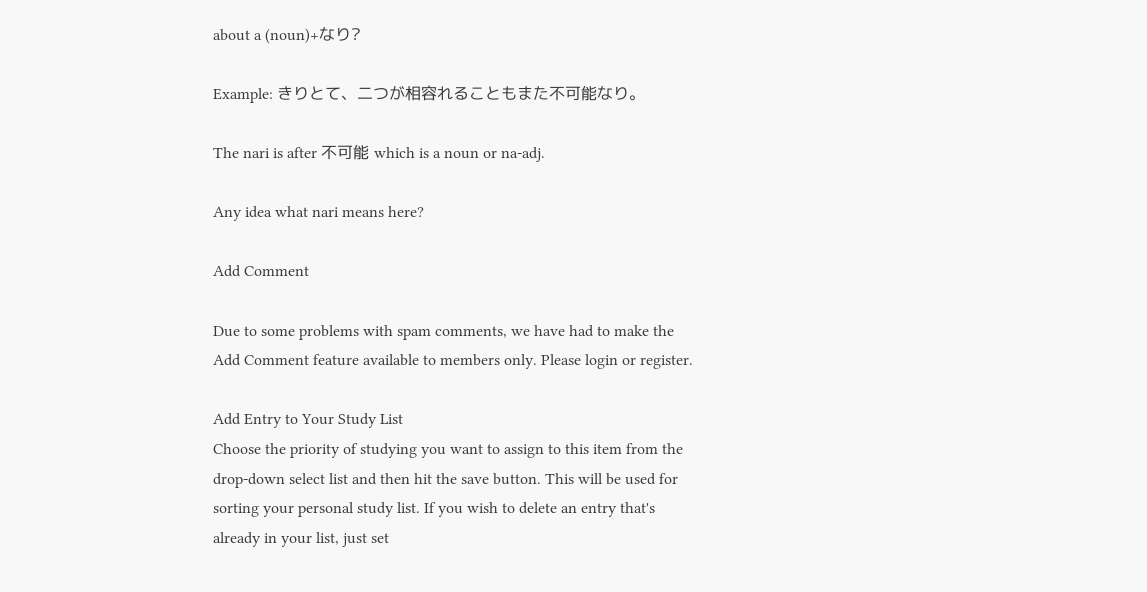about a (noun)+なり?

Example: きりとて、二つが相容れることもまた不可能なり。

The nari is after 不可能 which is a noun or na-adj.

Any idea what nari means here?

Add Comment

Due to some problems with spam comments, we have had to make the Add Comment feature available to members only. Please login or register.

Add Entry to Your Study List
Choose the priority of studying you want to assign to this item from the drop-down select list and then hit the save button. This will be used for sorting your personal study list. If you wish to delete an entry that's already in your list, just set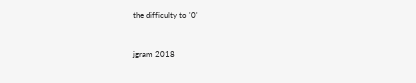the difficulty to '0'


jgram 2018